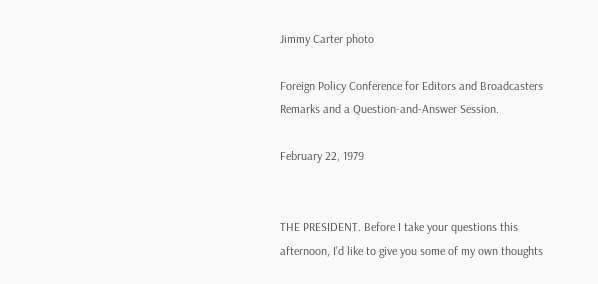Jimmy Carter photo

Foreign Policy Conference for Editors and Broadcasters Remarks and a Question-and-Answer Session.

February 22, 1979


THE PRESIDENT. Before I take your questions this afternoon, I'd like to give you some of my own thoughts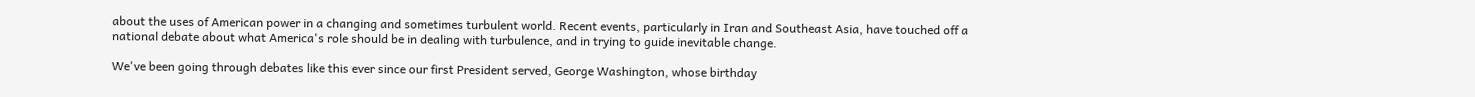about the uses of American power in a changing and sometimes turbulent world. Recent events, particularly in Iran and Southeast Asia, have touched off a national debate about what America's role should be in dealing with turbulence, and in trying to guide inevitable change.

We've been going through debates like this ever since our first President served, George Washington, whose birthday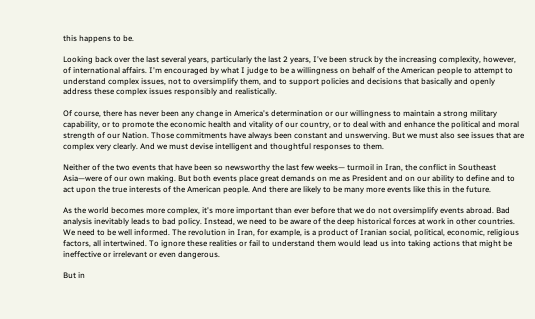this happens to be.

Looking back over the last several years, particularly the last 2 years, I've been struck by the increasing complexity, however, of international affairs. I'm encouraged by what I judge to be a willingness on behalf of the American people to attempt to understand complex issues, not to oversimplify them, and to support policies and decisions that basically and openly address these complex issues responsibly and realistically.

Of course, there has never been any change in America's determination or our willingness to maintain a strong military capability, or to promote the economic health and vitality of our country, or to deal with and enhance the political and moral strength of our Nation. Those commitments have always been constant and unswerving. But we must also see issues that are complex very clearly. And we must devise intelligent and thoughtful responses to them.

Neither of the two events that have been so newsworthy the last few weeks— turmoil in Iran, the conflict in Southeast Asia—were of our own making. But both events place great demands on me as President and on our ability to define and to act upon the true interests of the American people. And there are likely to be many more events like this in the future.

As the world becomes more complex, it's more important than ever before that we do not oversimplify events abroad. Bad analysis inevitably leads to bad policy. Instead, we need to be aware of the deep historical forces at work in other countries. We need to be well informed. The revolution in Iran, for example, is a product of Iranian social, political, economic, religious factors, all intertwined. To ignore these realities or fail to understand them would lead us into taking actions that might be ineffective or irrelevant or even dangerous.

But in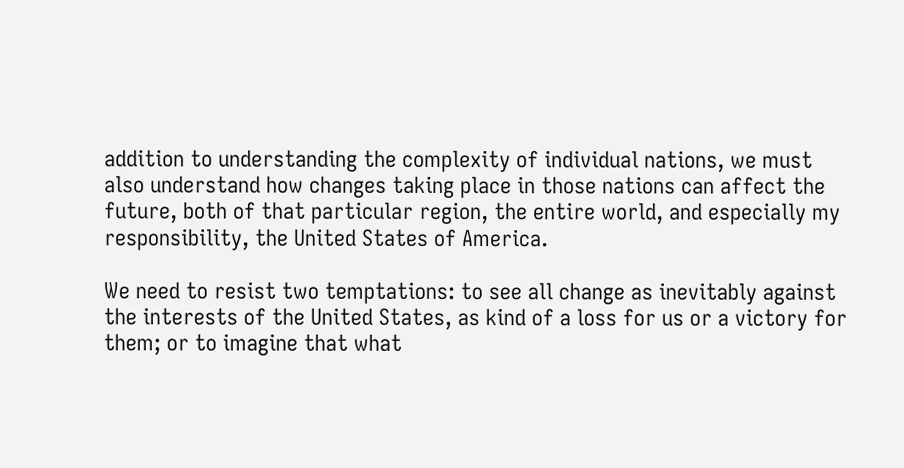addition to understanding the complexity of individual nations, we must also understand how changes taking place in those nations can affect the future, both of that particular region, the entire world, and especially my responsibility, the United States of America.

We need to resist two temptations: to see all change as inevitably against the interests of the United States, as kind of a loss for us or a victory for them; or to imagine that what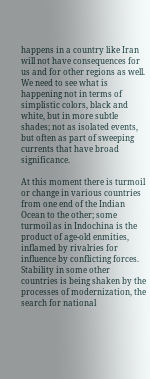happens in a country like Iran will not have consequences for us and for other regions as well. We need to see what is happening not in terms of simplistic colors, black and white, but in more subtle shades; not as isolated events, but often as part of sweeping currents that have broad significance.

At this moment there is turmoil or change in various countries from one end of the Indian Ocean to the other; some turmoil as in Indochina is the product of age-old enmities, inflamed by rivalries for influence by conflicting forces. Stability in some other countries is being shaken by the processes of modernization, the search for national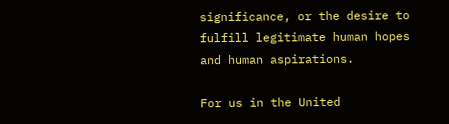significance, or the desire to fulfill legitimate human hopes and human aspirations.

For us in the United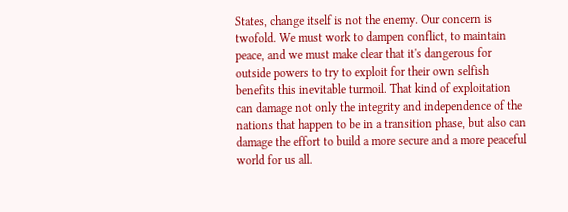States, change itself is not the enemy. Our concern is twofold. We must work to dampen conflict, to maintain peace, and we must make clear that it's dangerous for outside powers to try to exploit for their own selfish benefits this inevitable turmoil. That kind of exploitation can damage not only the integrity and independence of the nations that happen to be in a transition phase, but also can damage the effort to build a more secure and a more peaceful world for us all.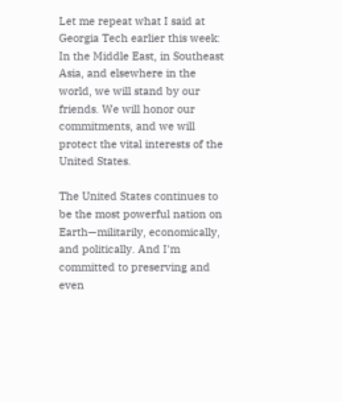Let me repeat what I said at Georgia Tech earlier this week: In the Middle East, in Southeast Asia, and elsewhere in the world, we will stand by our friends. We will honor our commitments, and we will protect the vital interests of the United States.

The United States continues to be the most powerful nation on Earth—militarily, economically, and politically. And I'm committed to preserving and even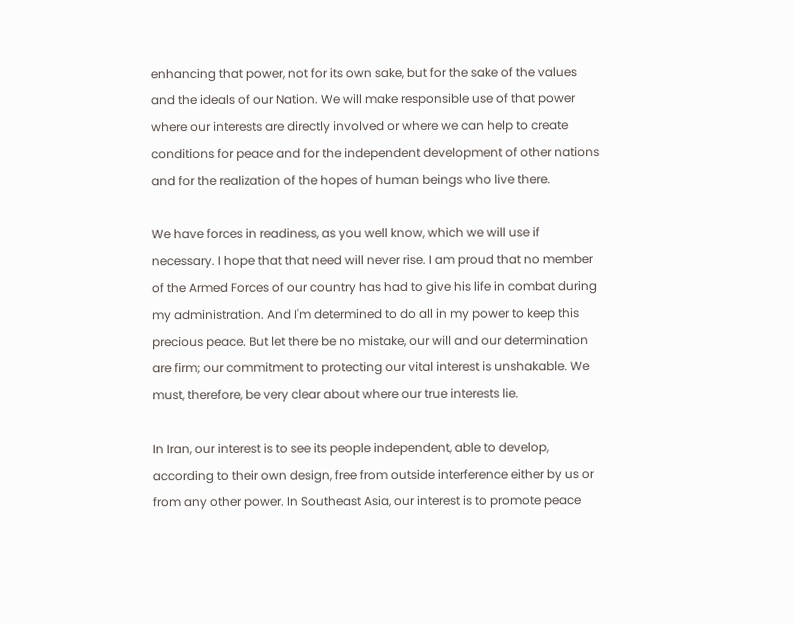enhancing that power, not for its own sake, but for the sake of the values and the ideals of our Nation. We will make responsible use of that power where our interests are directly involved or where we can help to create conditions for peace and for the independent development of other nations and for the realization of the hopes of human beings who live there.

We have forces in readiness, as you well know, which we will use if necessary. I hope that that need will never rise. I am proud that no member of the Armed Forces of our country has had to give his life in combat during my administration. And I'm determined to do all in my power to keep this precious peace. But let there be no mistake, our will and our determination are firm; our commitment to protecting our vital interest is unshakable. We must, therefore, be very clear about where our true interests lie.

In Iran, our interest is to see its people independent, able to develop, according to their own design, free from outside interference either by us or from any other power. In Southeast Asia, our interest is to promote peace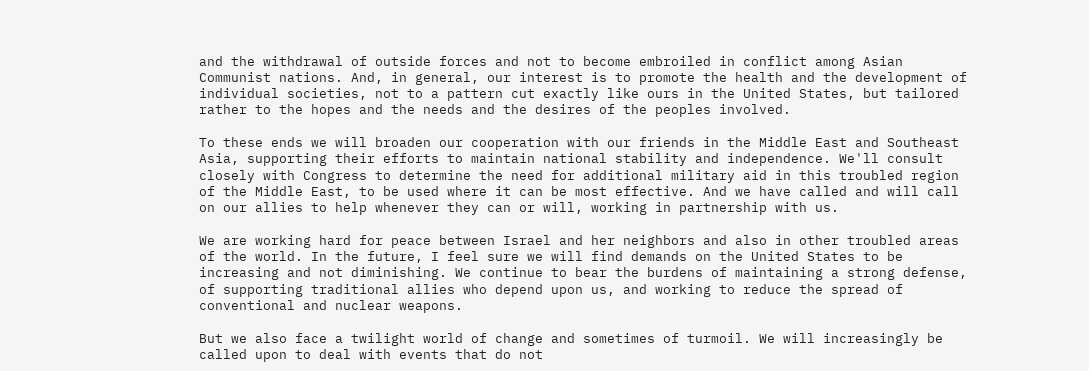and the withdrawal of outside forces and not to become embroiled in conflict among Asian Communist nations. And, in general, our interest is to promote the health and the development of individual societies, not to a pattern cut exactly like ours in the United States, but tailored rather to the hopes and the needs and the desires of the peoples involved.

To these ends we will broaden our cooperation with our friends in the Middle East and Southeast Asia, supporting their efforts to maintain national stability and independence. We'll consult closely with Congress to determine the need for additional military aid in this troubled region of the Middle East, to be used where it can be most effective. And we have called and will call on our allies to help whenever they can or will, working in partnership with us.

We are working hard for peace between Israel and her neighbors and also in other troubled areas of the world. In the future, I feel sure we will find demands on the United States to be increasing and not diminishing. We continue to bear the burdens of maintaining a strong defense, of supporting traditional allies who depend upon us, and working to reduce the spread of conventional and nuclear weapons.

But we also face a twilight world of change and sometimes of turmoil. We will increasingly be called upon to deal with events that do not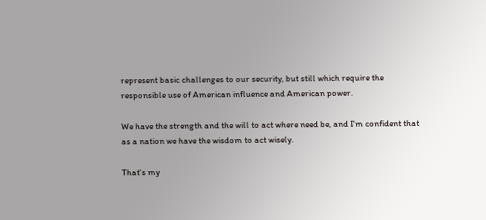represent basic challenges to our security, but still which require the responsible use of American influence and American power.

We have the strength and the will to act where need be, and I'm confident that as a nation we have the wisdom to act wisely.

That's my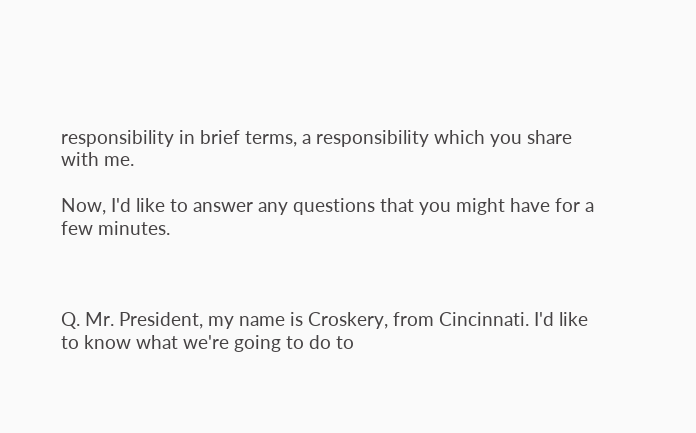responsibility in brief terms, a responsibility which you share with me.

Now, I'd like to answer any questions that you might have for a few minutes.



Q. Mr. President, my name is Croskery, from Cincinnati. I'd like to know what we're going to do to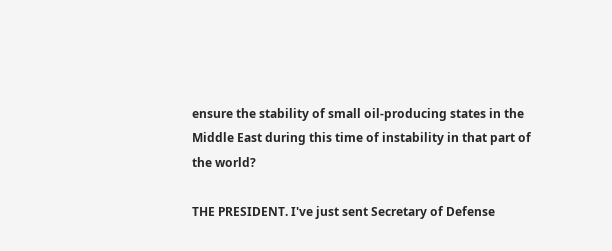ensure the stability of small oil-producing states in the Middle East during this time of instability in that part of the world?

THE PRESIDENT. I've just sent Secretary of Defense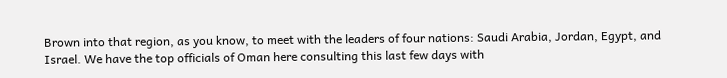Brown into that region, as you know, to meet with the leaders of four nations: Saudi Arabia, Jordan, Egypt, and Israel. We have the top officials of Oman here consulting this last few days with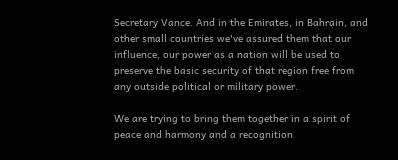Secretary Vance. And in the Emirates, in Bahrain, and other small countries we've assured them that our influence, our power as a nation will be used to preserve the basic security of that region free from any outside political or military power.

We are trying to bring them together in a spirit of peace and harmony and a recognition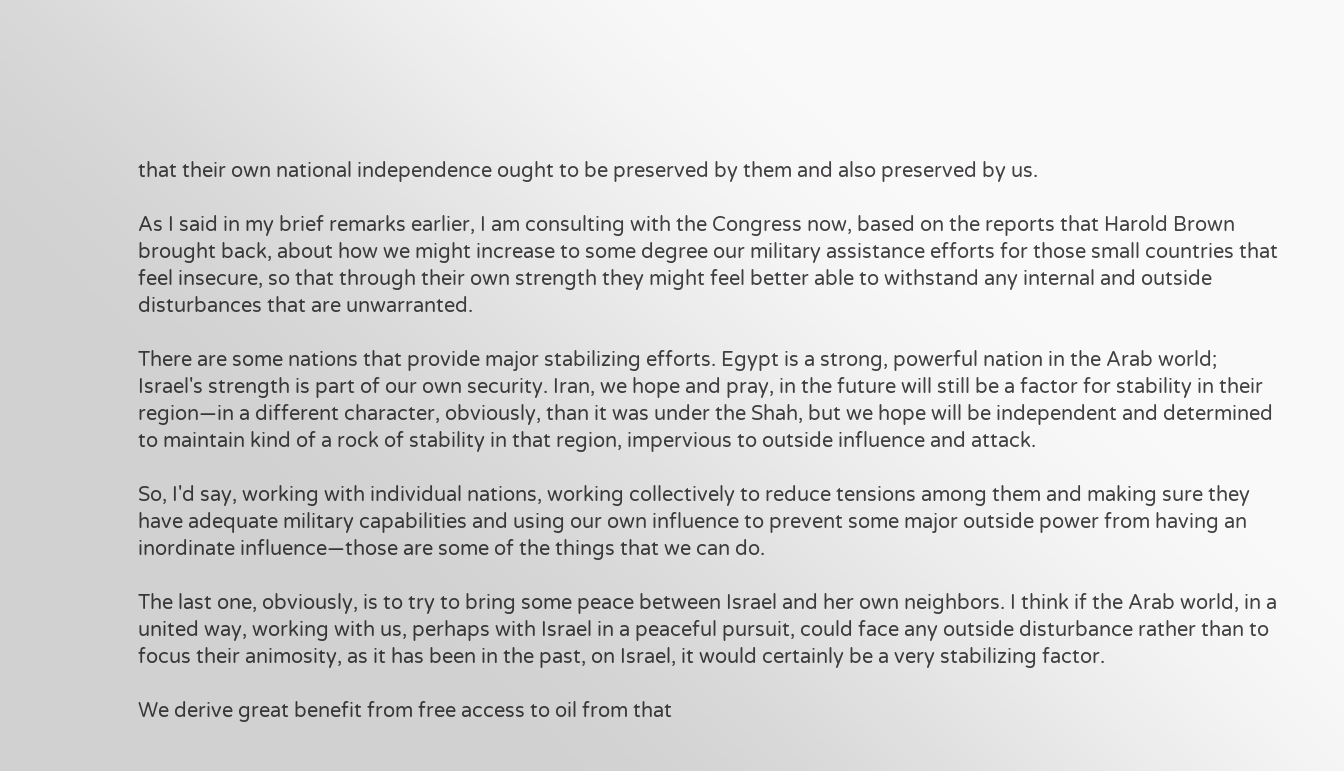that their own national independence ought to be preserved by them and also preserved by us.

As I said in my brief remarks earlier, I am consulting with the Congress now, based on the reports that Harold Brown brought back, about how we might increase to some degree our military assistance efforts for those small countries that feel insecure, so that through their own strength they might feel better able to withstand any internal and outside disturbances that are unwarranted.

There are some nations that provide major stabilizing efforts. Egypt is a strong, powerful nation in the Arab world; Israel's strength is part of our own security. Iran, we hope and pray, in the future will still be a factor for stability in their region—in a different character, obviously, than it was under the Shah, but we hope will be independent and determined to maintain kind of a rock of stability in that region, impervious to outside influence and attack.

So, I'd say, working with individual nations, working collectively to reduce tensions among them and making sure they have adequate military capabilities and using our own influence to prevent some major outside power from having an inordinate influence—those are some of the things that we can do.

The last one, obviously, is to try to bring some peace between Israel and her own neighbors. I think if the Arab world, in a united way, working with us, perhaps with Israel in a peaceful pursuit, could face any outside disturbance rather than to focus their animosity, as it has been in the past, on Israel, it would certainly be a very stabilizing factor.

We derive great benefit from free access to oil from that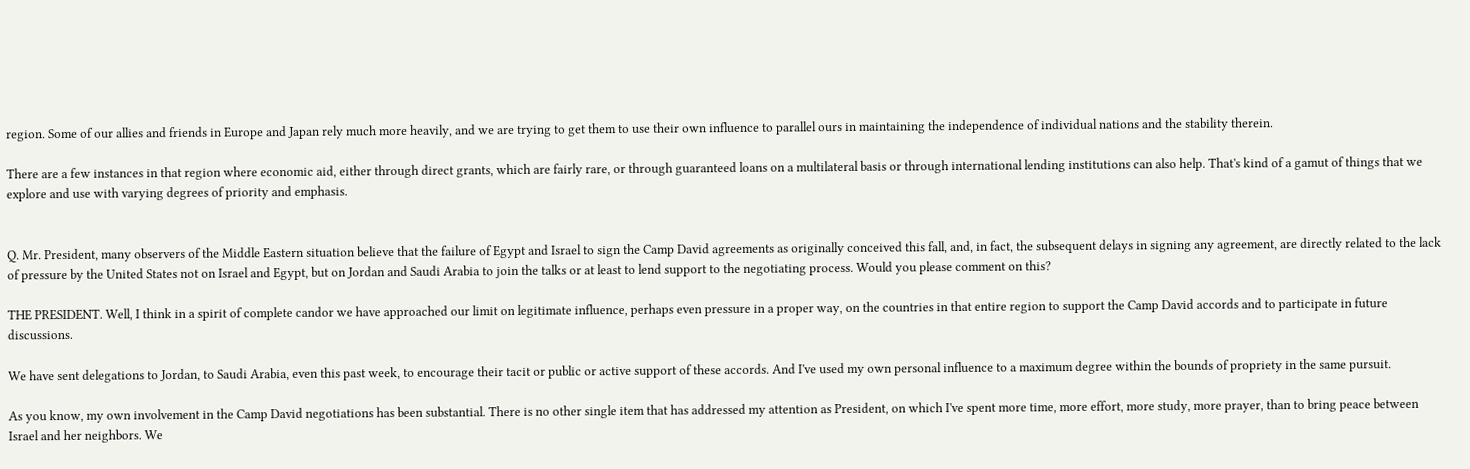region. Some of our allies and friends in Europe and Japan rely much more heavily, and we are trying to get them to use their own influence to parallel ours in maintaining the independence of individual nations and the stability therein.

There are a few instances in that region where economic aid, either through direct grants, which are fairly rare, or through guaranteed loans on a multilateral basis or through international lending institutions can also help. That's kind of a gamut of things that we explore and use with varying degrees of priority and emphasis.


Q. Mr. President, many observers of the Middle Eastern situation believe that the failure of Egypt and Israel to sign the Camp David agreements as originally conceived this fall, and, in fact, the subsequent delays in signing any agreement, are directly related to the lack of pressure by the United States not on Israel and Egypt, but on Jordan and Saudi Arabia to join the talks or at least to lend support to the negotiating process. Would you please comment on this?

THE PRESIDENT. Well, I think in a spirit of complete candor we have approached our limit on legitimate influence, perhaps even pressure in a proper way, on the countries in that entire region to support the Camp David accords and to participate in future discussions.

We have sent delegations to Jordan, to Saudi Arabia, even this past week, to encourage their tacit or public or active support of these accords. And I've used my own personal influence to a maximum degree within the bounds of propriety in the same pursuit.

As you know, my own involvement in the Camp David negotiations has been substantial. There is no other single item that has addressed my attention as President, on which I've spent more time, more effort, more study, more prayer, than to bring peace between Israel and her neighbors. We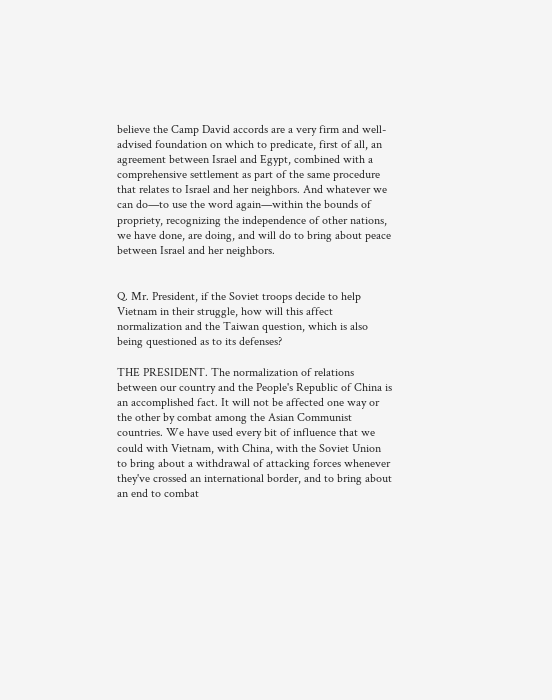believe the Camp David accords are a very firm and well-advised foundation on which to predicate, first of all, an agreement between Israel and Egypt, combined with a comprehensive settlement as part of the same procedure that relates to Israel and her neighbors. And whatever we can do—to use the word again—within the bounds of propriety, recognizing the independence of other nations, we have done, are doing, and will do to bring about peace between Israel and her neighbors.


Q. Mr. President, if the Soviet troops decide to help Vietnam in their struggle, how will this affect normalization and the Taiwan question, which is also being questioned as to its defenses?

THE PRESIDENT. The normalization of relations between our country and the People's Republic of China is an accomplished fact. It will not be affected one way or the other by combat among the Asian Communist countries. We have used every bit of influence that we could with Vietnam, with China, with the Soviet Union to bring about a withdrawal of attacking forces whenever they've crossed an international border, and to bring about an end to combat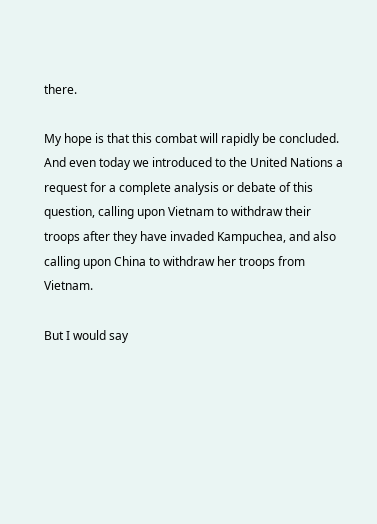there.

My hope is that this combat will rapidly be concluded. And even today we introduced to the United Nations a request for a complete analysis or debate of this question, calling upon Vietnam to withdraw their troops after they have invaded Kampuchea, and also calling upon China to withdraw her troops from Vietnam.

But I would say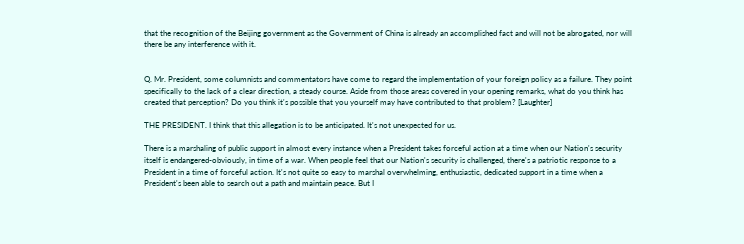that the recognition of the Beijing government as the Government of China is already an accomplished fact and will not be abrogated, nor will there be any interference with it.


Q. Mr. President, some columnists and commentators have come to regard the implementation of your foreign policy as a failure. They point specifically to the lack of a clear direction, a steady course. Aside from those areas covered in your opening remarks, what do you think has created that perception? Do you think it's possible that you yourself may have contributed to that problem? [Laughter]

THE PRESIDENT. I think that this allegation is to be anticipated. It's not unexpected for us.

There is a marshaling of public support in almost every instance when a President takes forceful action at a time when our Nation's security itself is endangered-obviously, in time of a war. When people feel that our Nation's security is challenged, there's a patriotic response to a President in a time of forceful action. It's not quite so easy to marshal overwhelming, enthusiastic, dedicated support in a time when a President's been able to search out a path and maintain peace. But I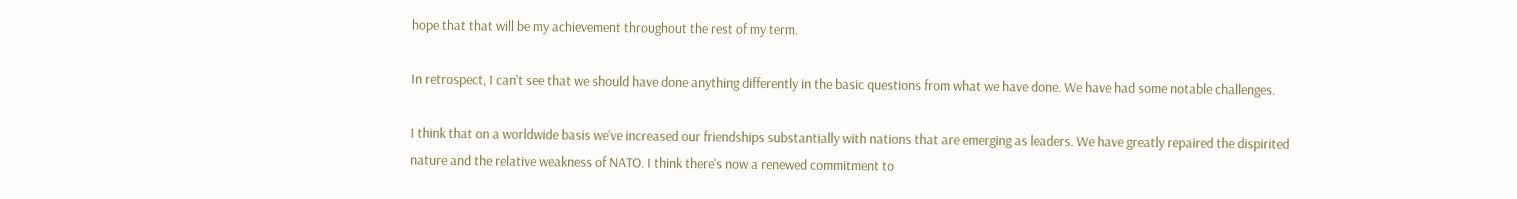hope that that will be my achievement throughout the rest of my term.

In retrospect, I can't see that we should have done anything differently in the basic questions from what we have done. We have had some notable challenges.

I think that on a worldwide basis we've increased our friendships substantially with nations that are emerging as leaders. We have greatly repaired the dispirited nature and the relative weakness of NATO. I think there's now a renewed commitment to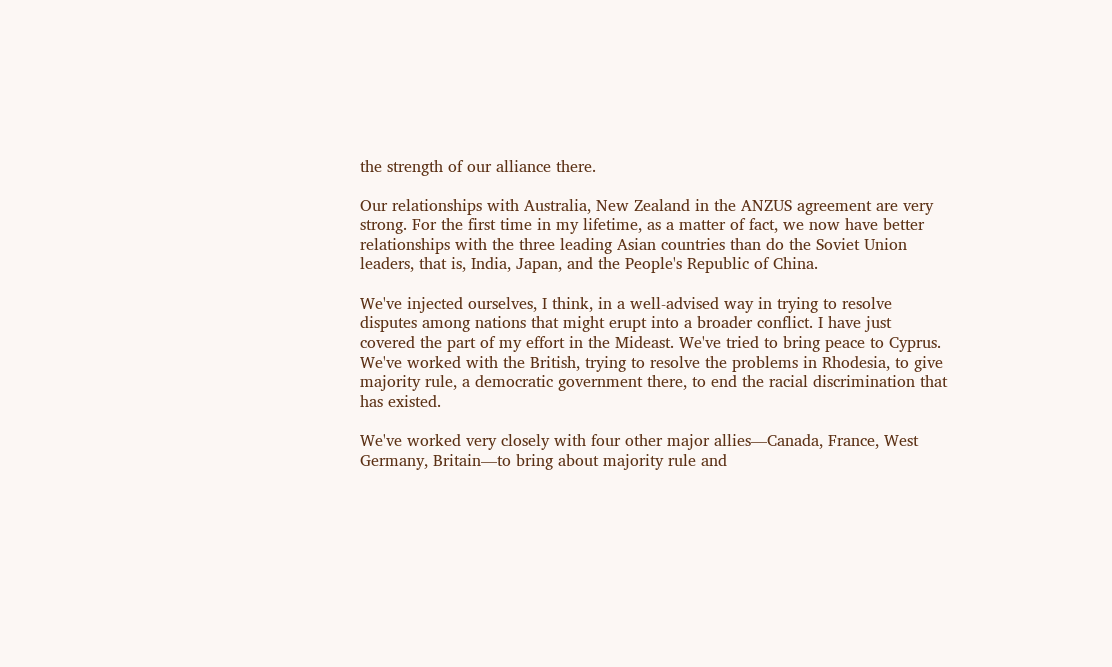the strength of our alliance there.

Our relationships with Australia, New Zealand in the ANZUS agreement are very strong. For the first time in my lifetime, as a matter of fact, we now have better relationships with the three leading Asian countries than do the Soviet Union leaders, that is, India, Japan, and the People's Republic of China.

We've injected ourselves, I think, in a well-advised way in trying to resolve disputes among nations that might erupt into a broader conflict. I have just covered the part of my effort in the Mideast. We've tried to bring peace to Cyprus. We've worked with the British, trying to resolve the problems in Rhodesia, to give majority rule, a democratic government there, to end the racial discrimination that has existed.

We've worked very closely with four other major allies—Canada, France, West Germany, Britain—to bring about majority rule and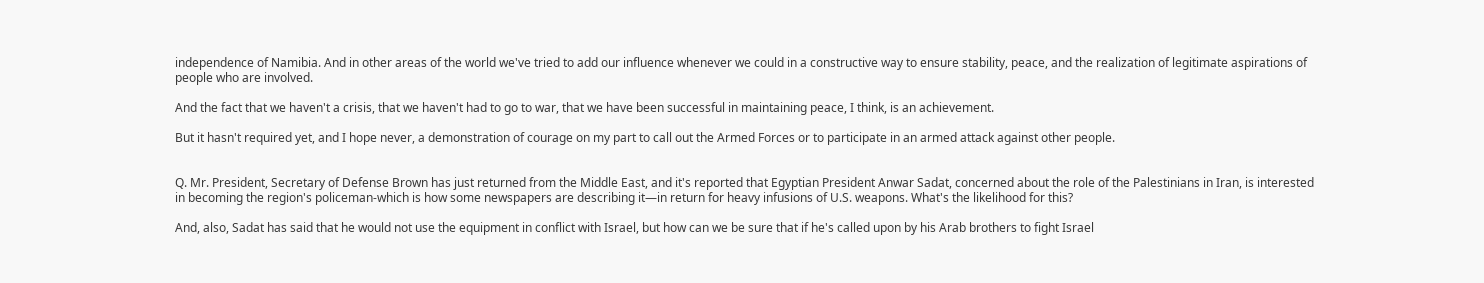independence of Namibia. And in other areas of the world we've tried to add our influence whenever we could in a constructive way to ensure stability, peace, and the realization of legitimate aspirations of people who are involved.

And the fact that we haven't a crisis, that we haven't had to go to war, that we have been successful in maintaining peace, I think, is an achievement.

But it hasn't required yet, and I hope never, a demonstration of courage on my part to call out the Armed Forces or to participate in an armed attack against other people.


Q. Mr. President, Secretary of Defense Brown has just returned from the Middle East, and it's reported that Egyptian President Anwar Sadat, concerned about the role of the Palestinians in Iran, is interested in becoming the region's policeman-which is how some newspapers are describing it—in return for heavy infusions of U.S. weapons. What's the likelihood for this?

And, also, Sadat has said that he would not use the equipment in conflict with Israel, but how can we be sure that if he's called upon by his Arab brothers to fight Israel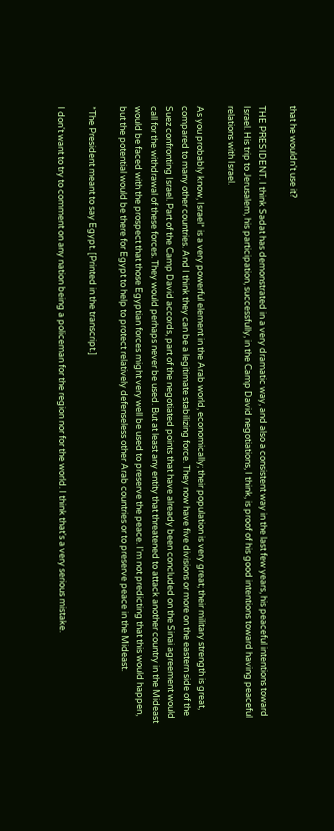that he wouldn't use it?

THE PRESIDENT. I think Sadat has demonstrated in a very dramatic way, and also a consistent way in the last few years, his peaceful intentions toward Israel. His trip to Jerusalem, his participation, successfully, in the Camp David negotiations, I think, is proof of his good intentions toward having peaceful relations with Israel.

As you probably know, Israel* is a very powerful element in the Arab world, economically; their population is very great; their military strength is great, compared to many other countries. And I think they can be a legitimate stabilizing force. They now have five divisions or more on the eastern side of the Suez confronting Israel. Part of the Camp David accords, part of the negotiated points that have already been concluded on the Sinai agreement would call for the withdrawal of these forces. They would perhaps never be used. But at least any entity that threatened to attack another country in the Mideast would be faced with the prospect that those Egyptian forces might very well be used to preserve the peace. I'm not predicting that this would happen, but the potential would be there for Egypt to help to protect relatively defenseless other Arab countries or to preserve peace in the Mideast.

*The President meant to say Egypt. [Printed in the transcript.]

I don't want to try to comment on any nation being a policeman for the region nor for the world. I think that's a very serious mistake.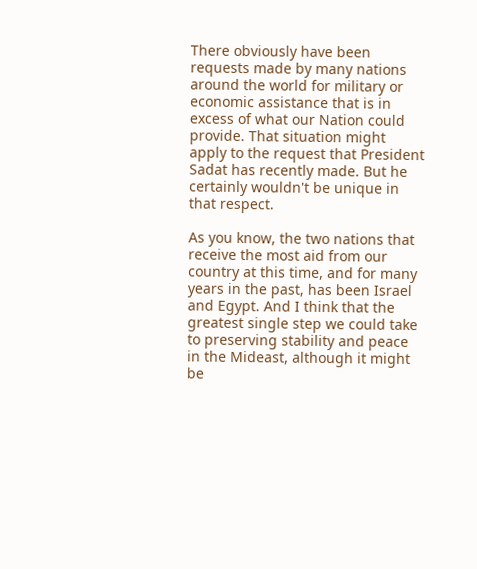There obviously have been requests made by many nations around the world for military or economic assistance that is in excess of what our Nation could provide. That situation might apply to the request that President Sadat has recently made. But he certainly wouldn't be unique in that respect.

As you know, the two nations that receive the most aid from our country at this time, and for many years in the past, has been Israel and Egypt. And I think that the greatest single step we could take to preserving stability and peace in the Mideast, although it might be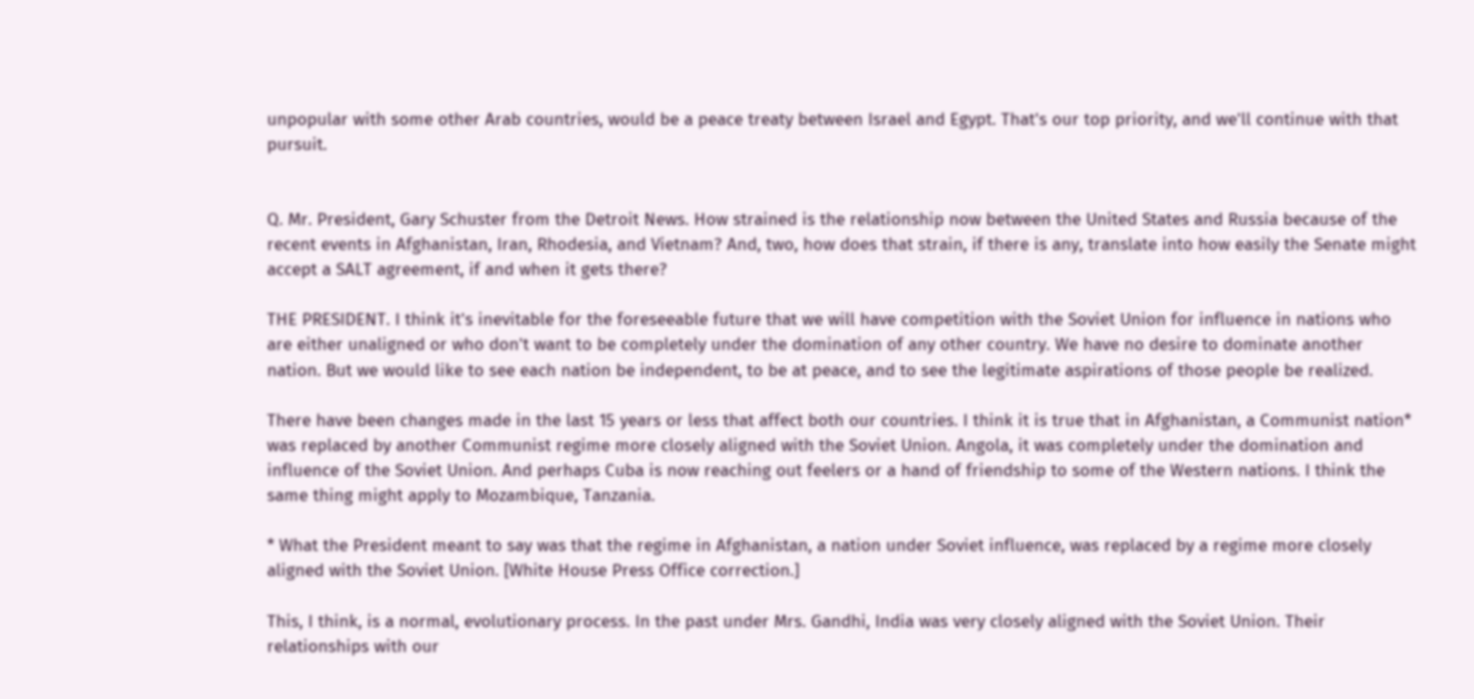unpopular with some other Arab countries, would be a peace treaty between Israel and Egypt. That's our top priority, and we'll continue with that pursuit.


Q. Mr. President, Gary Schuster from the Detroit News. How strained is the relationship now between the United States and Russia because of the recent events in Afghanistan, Iran, Rhodesia, and Vietnam? And, two, how does that strain, if there is any, translate into how easily the Senate might accept a SALT agreement, if and when it gets there?

THE PRESIDENT. I think it's inevitable for the foreseeable future that we will have competition with the Soviet Union for influence in nations who are either unaligned or who don't want to be completely under the domination of any other country. We have no desire to dominate another nation. But we would like to see each nation be independent, to be at peace, and to see the legitimate aspirations of those people be realized.

There have been changes made in the last 15 years or less that affect both our countries. I think it is true that in Afghanistan, a Communist nation* was replaced by another Communist regime more closely aligned with the Soviet Union. Angola, it was completely under the domination and influence of the Soviet Union. And perhaps Cuba is now reaching out feelers or a hand of friendship to some of the Western nations. I think the same thing might apply to Mozambique, Tanzania.

* What the President meant to say was that the regime in Afghanistan, a nation under Soviet influence, was replaced by a regime more closely aligned with the Soviet Union. [White House Press Office correction.]

This, I think, is a normal, evolutionary process. In the past under Mrs. Gandhi, India was very closely aligned with the Soviet Union. Their relationships with our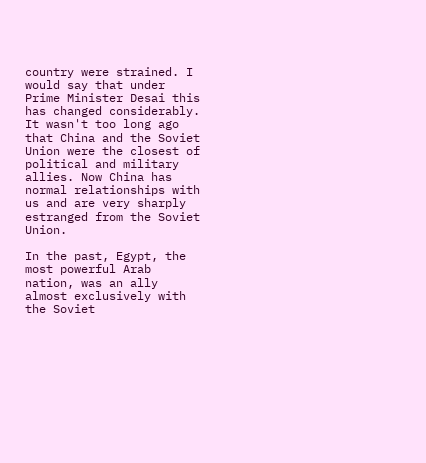country were strained. I would say that under Prime Minister Desai this has changed considerably. It wasn't too long ago that China and the Soviet Union were the closest of political and military allies. Now China has normal relationships with us and are very sharply estranged from the Soviet Union.

In the past, Egypt, the most powerful Arab nation, was an ally almost exclusively with the Soviet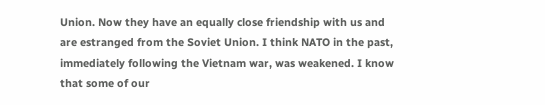Union. Now they have an equally close friendship with us and are estranged from the Soviet Union. I think NATO in the past, immediately following the Vietnam war, was weakened. I know that some of our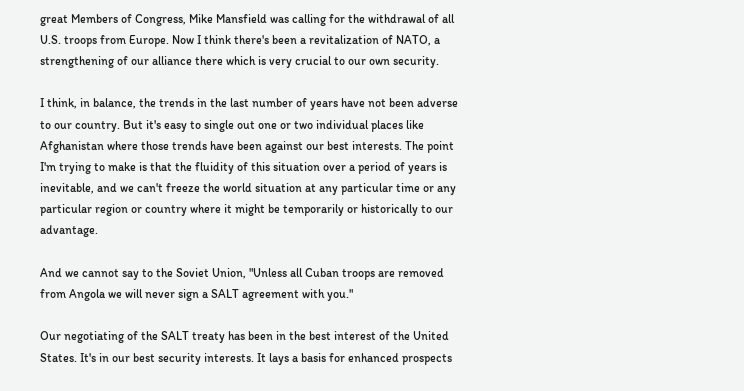great Members of Congress, Mike Mansfield was calling for the withdrawal of all U.S. troops from Europe. Now I think there's been a revitalization of NATO, a strengthening of our alliance there which is very crucial to our own security.

I think, in balance, the trends in the last number of years have not been adverse to our country. But it's easy to single out one or two individual places like Afghanistan where those trends have been against our best interests. The point I'm trying to make is that the fluidity of this situation over a period of years is inevitable, and we can't freeze the world situation at any particular time or any particular region or country where it might be temporarily or historically to our advantage.

And we cannot say to the Soviet Union, "Unless all Cuban troops are removed from Angola we will never sign a SALT agreement with you."

Our negotiating of the SALT treaty has been in the best interest of the United States. It's in our best security interests. It lays a basis for enhanced prospects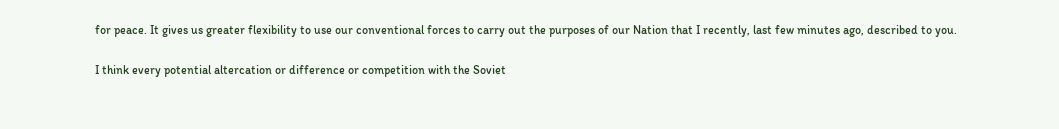for peace. It gives us greater flexibility to use our conventional forces to carry out the purposes of our Nation that I recently, last few minutes ago, described to you.

I think every potential altercation or difference or competition with the Soviet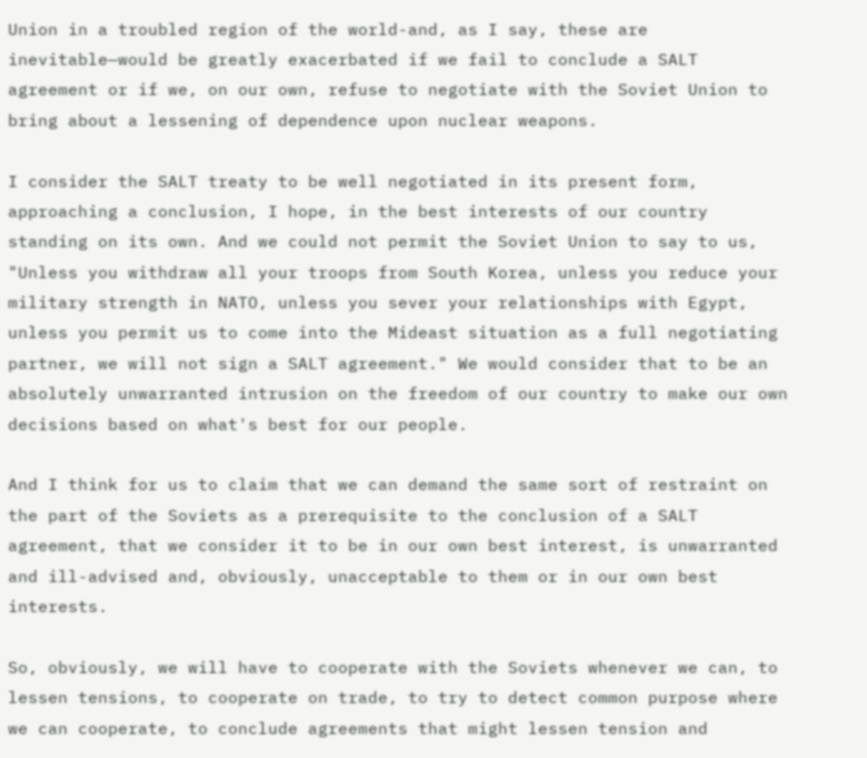Union in a troubled region of the world-and, as I say, these are inevitable—would be greatly exacerbated if we fail to conclude a SALT agreement or if we, on our own, refuse to negotiate with the Soviet Union to bring about a lessening of dependence upon nuclear weapons.

I consider the SALT treaty to be well negotiated in its present form, approaching a conclusion, I hope, in the best interests of our country standing on its own. And we could not permit the Soviet Union to say to us, "Unless you withdraw all your troops from South Korea, unless you reduce your military strength in NATO, unless you sever your relationships with Egypt, unless you permit us to come into the Mideast situation as a full negotiating partner, we will not sign a SALT agreement." We would consider that to be an absolutely unwarranted intrusion on the freedom of our country to make our own decisions based on what's best for our people.

And I think for us to claim that we can demand the same sort of restraint on the part of the Soviets as a prerequisite to the conclusion of a SALT agreement, that we consider it to be in our own best interest, is unwarranted and ill-advised and, obviously, unacceptable to them or in our own best interests.

So, obviously, we will have to cooperate with the Soviets whenever we can, to lessen tensions, to cooperate on trade, to try to detect common purpose where we can cooperate, to conclude agreements that might lessen tension and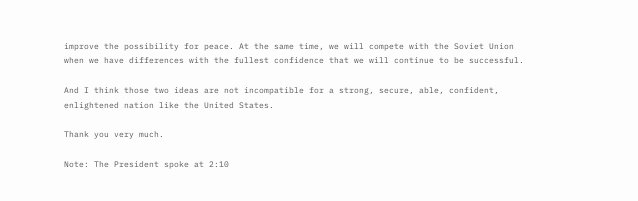improve the possibility for peace. At the same time, we will compete with the Soviet Union when we have differences with the fullest confidence that we will continue to be successful.

And I think those two ideas are not incompatible for a strong, secure, able, confident, enlightened nation like the United States.

Thank you very much.

Note: The President spoke at 2:10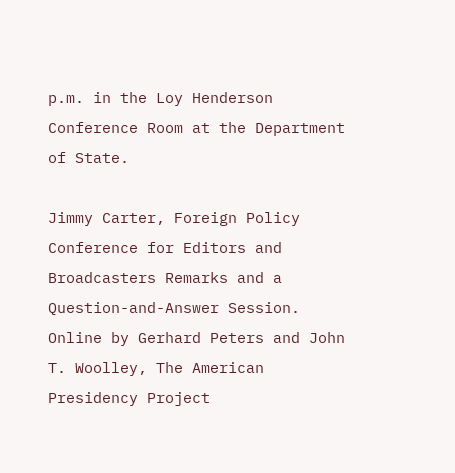p.m. in the Loy Henderson Conference Room at the Department of State.

Jimmy Carter, Foreign Policy Conference for Editors and Broadcasters Remarks and a Question-and-Answer Session. Online by Gerhard Peters and John T. Woolley, The American Presidency Project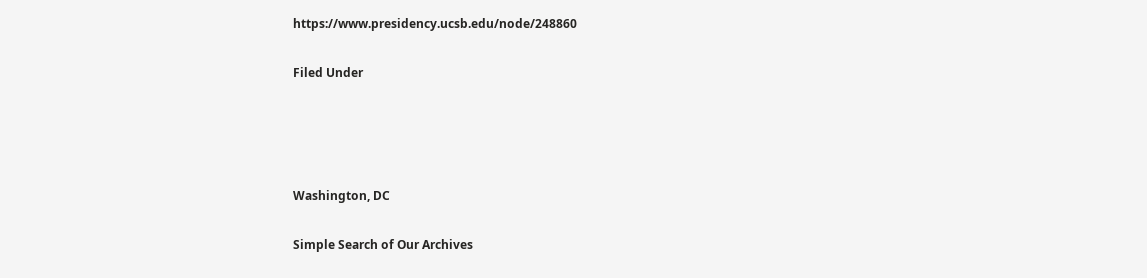https://www.presidency.ucsb.edu/node/248860

Filed Under




Washington, DC

Simple Search of Our Archives